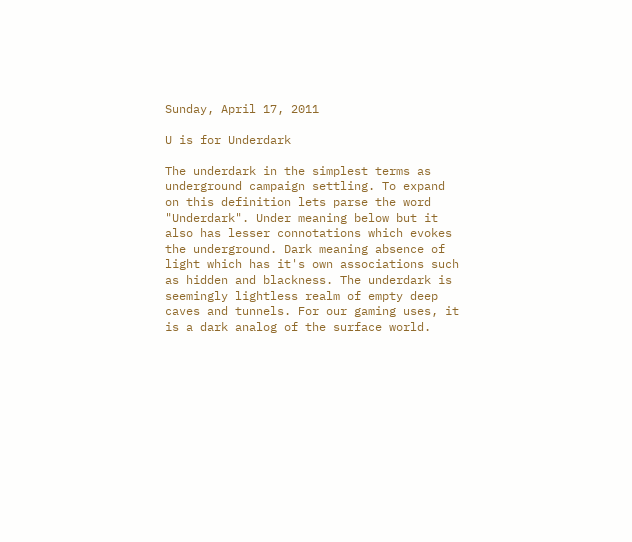Sunday, April 17, 2011

U is for Underdark

The underdark in the simplest terms as underground campaign settling. To expand on this definition lets parse the word "Underdark". Under meaning below but it also has lesser connotations which evokes the underground. Dark meaning absence of light which has it's own associations such as hidden and blackness. The underdark is seemingly lightless realm of empty deep caves and tunnels. For our gaming uses, it is a dark analog of the surface world.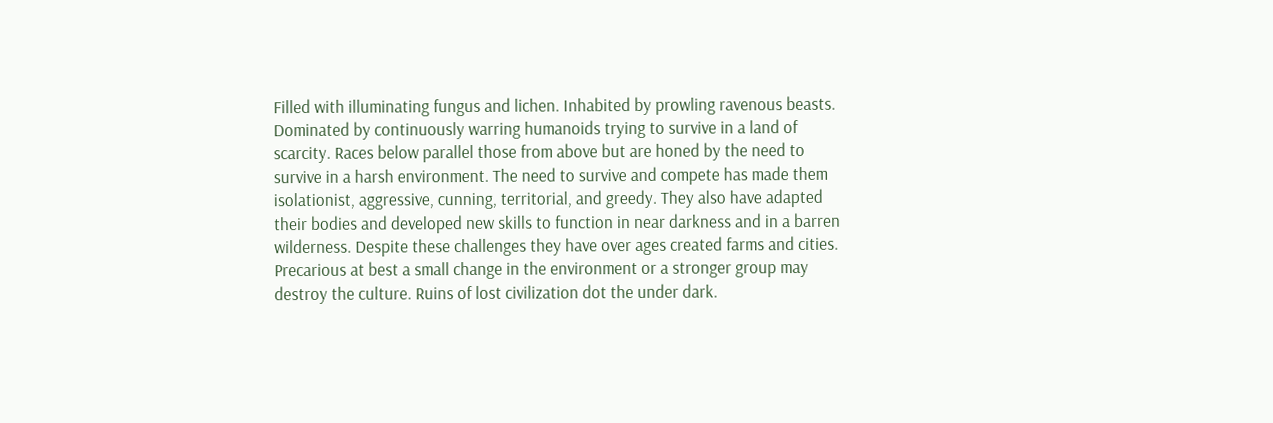Filled with illuminating fungus and lichen. Inhabited by prowling ravenous beasts. Dominated by continuously warring humanoids trying to survive in a land of scarcity. Races below parallel those from above but are honed by the need to survive in a harsh environment. The need to survive and compete has made them isolationist, aggressive, cunning, territorial, and greedy. They also have adapted their bodies and developed new skills to function in near darkness and in a barren wilderness. Despite these challenges they have over ages created farms and cities. Precarious at best a small change in the environment or a stronger group may destroy the culture. Ruins of lost civilization dot the under dark.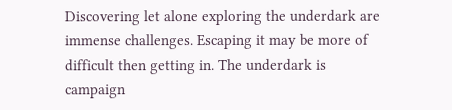Discovering let alone exploring the underdark are immense challenges. Escaping it may be more of difficult then getting in. The underdark is campaign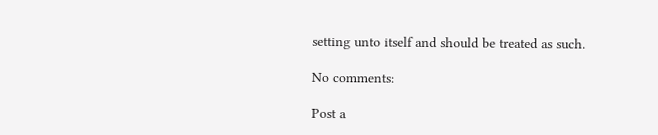setting unto itself and should be treated as such.

No comments:

Post a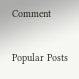Comment

Popular Posts